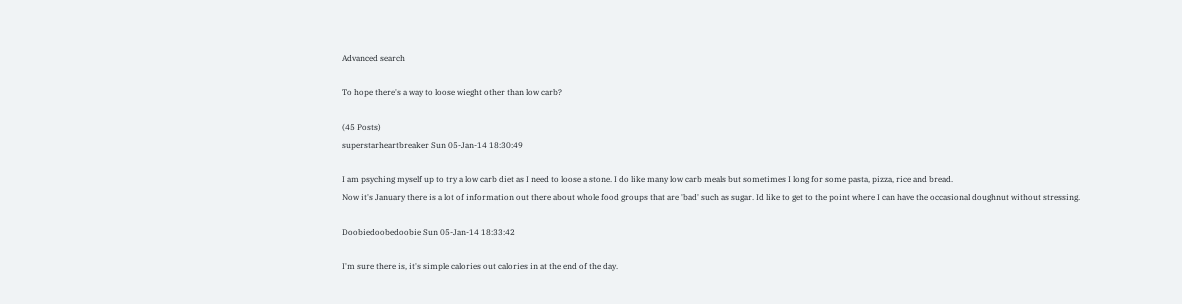Advanced search

To hope there's a way to loose wieght other than low carb?

(45 Posts)
superstarheartbreaker Sun 05-Jan-14 18:30:49

I am psyching myself up to try a low carb diet as I need to loose a stone. I do like many low carb meals but sometimes I long for some pasta, pizza, rice and bread.
Now it's January there is a lot of information out there about whole food groups that are 'bad' such as sugar. Id like to get to the point where I can have the occasional doughnut without stressing.

Doobiedoobedoobie Sun 05-Jan-14 18:33:42

I'm sure there is, it's simple calories out calories in at the end of the day.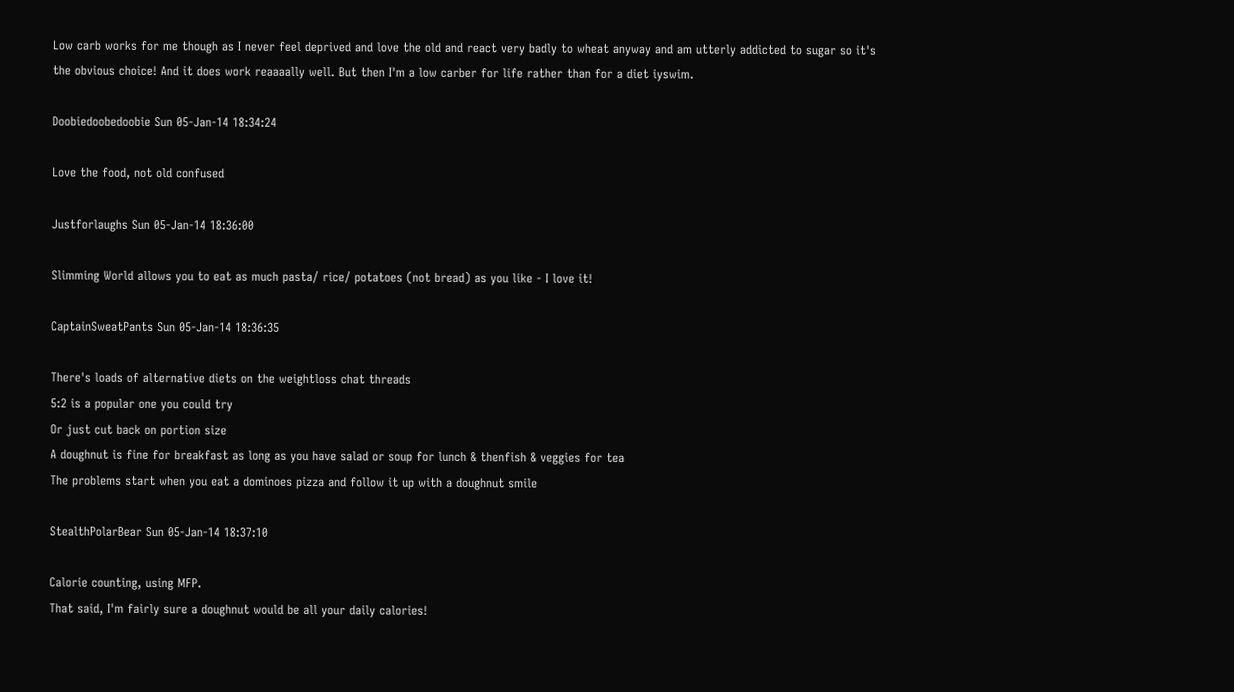Low carb works for me though as I never feel deprived and love the old and react very badly to wheat anyway and am utterly addicted to sugar so it's the obvious choice! And it does work reaaaally well. But then I'm a low carber for life rather than for a diet iyswim.

Doobiedoobedoobie Sun 05-Jan-14 18:34:24

Love the food, not old confused

Justforlaughs Sun 05-Jan-14 18:36:00

Slimming World allows you to eat as much pasta/ rice/ potatoes (not bread) as you like - I love it!

CaptainSweatPants Sun 05-Jan-14 18:36:35

There's loads of alternative diets on the weightloss chat threads
5:2 is a popular one you could try
Or just cut back on portion size
A doughnut is fine for breakfast as long as you have salad or soup for lunch & thenfish & veggies for tea
The problems start when you eat a dominoes pizza and follow it up with a doughnut smile

StealthPolarBear Sun 05-Jan-14 18:37:10

Calorie counting, using MFP.
That said, I'm fairly sure a doughnut would be all your daily calories!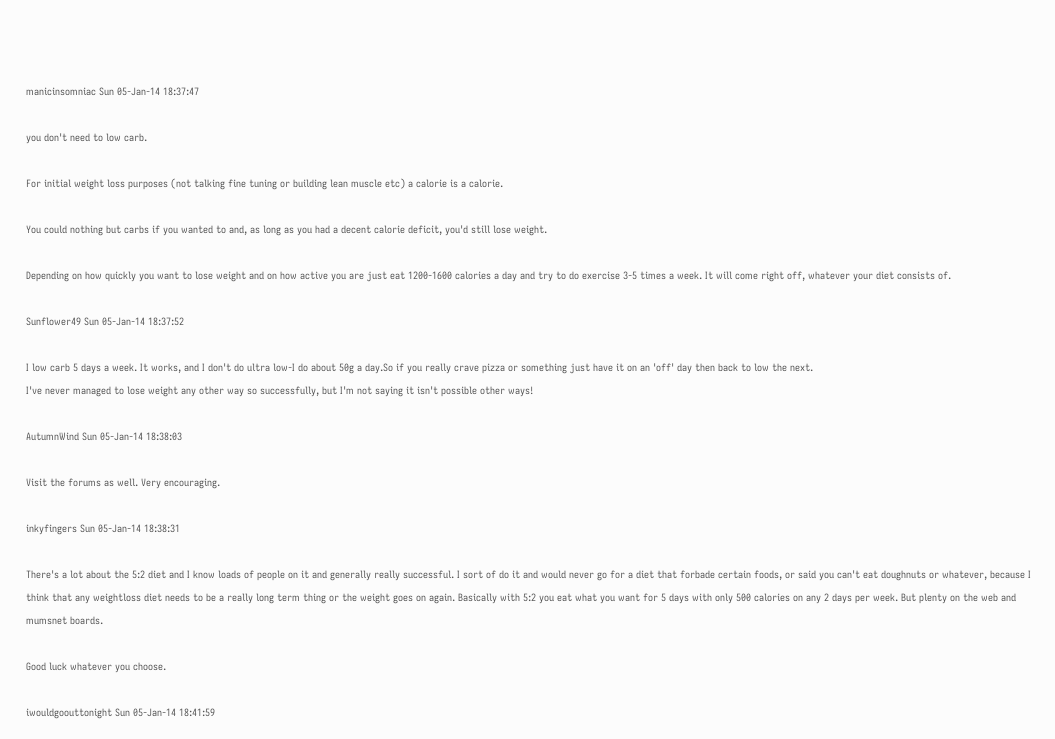manicinsomniac Sun 05-Jan-14 18:37:47

you don't need to low carb.

For initial weight loss purposes (not talking fine tuning or building lean muscle etc) a calorie is a calorie.

You could nothing but carbs if you wanted to and, as long as you had a decent calorie deficit, you'd still lose weight.

Depending on how quickly you want to lose weight and on how active you are just eat 1200-1600 calories a day and try to do exercise 3-5 times a week. It will come right off, whatever your diet consists of.

Sunflower49 Sun 05-Jan-14 18:37:52

I low carb 5 days a week. It works, and I don't do ultra low-I do about 50g a day.So if you really crave pizza or something just have it on an 'off' day then back to low the next.
I've never managed to lose weight any other way so successfully, but I'm not saying it isn't possible other ways!

AutumnWind Sun 05-Jan-14 18:38:03

Visit the forums as well. Very encouraging.

inkyfingers Sun 05-Jan-14 18:38:31

There's a lot about the 5:2 diet and I know loads of people on it and generally really successful. I sort of do it and would never go for a diet that forbade certain foods, or said you can't eat doughnuts or whatever, because I think that any weightloss diet needs to be a really long term thing or the weight goes on again. Basically with 5:2 you eat what you want for 5 days with only 500 calories on any 2 days per week. But plenty on the web and mumsnet boards.

Good luck whatever you choose.

iwouldgoouttonight Sun 05-Jan-14 18:41:59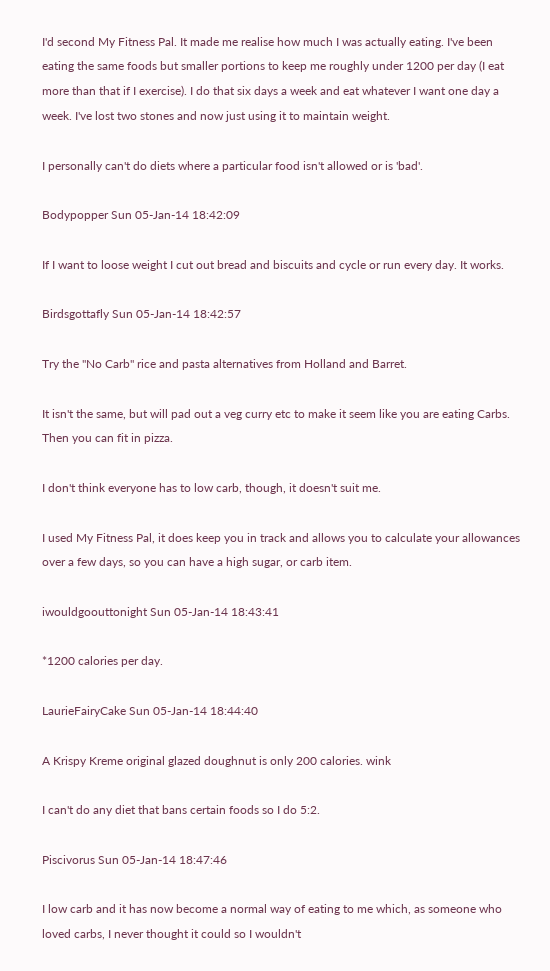I'd second My Fitness Pal. It made me realise how much I was actually eating. I've been eating the same foods but smaller portions to keep me roughly under 1200 per day (I eat more than that if I exercise). I do that six days a week and eat whatever I want one day a week. I've lost two stones and now just using it to maintain weight.

I personally can't do diets where a particular food isn't allowed or is 'bad'.

Bodypopper Sun 05-Jan-14 18:42:09

If I want to loose weight I cut out bread and biscuits and cycle or run every day. It works.

Birdsgottafly Sun 05-Jan-14 18:42:57

Try the "No Carb" rice and pasta alternatives from Holland and Barret.

It isn't the same, but will pad out a veg curry etc to make it seem like you are eating Carbs. Then you can fit in pizza.

I don't think everyone has to low carb, though, it doesn't suit me.

I used My Fitness Pal, it does keep you in track and allows you to calculate your allowances over a few days, so you can have a high sugar, or carb item.

iwouldgoouttonight Sun 05-Jan-14 18:43:41

*1200 calories per day.

LaurieFairyCake Sun 05-Jan-14 18:44:40

A Krispy Kreme original glazed doughnut is only 200 calories. wink

I can't do any diet that bans certain foods so I do 5:2.

Piscivorus Sun 05-Jan-14 18:47:46

I low carb and it has now become a normal way of eating to me which, as someone who loved carbs, I never thought it could so I wouldn't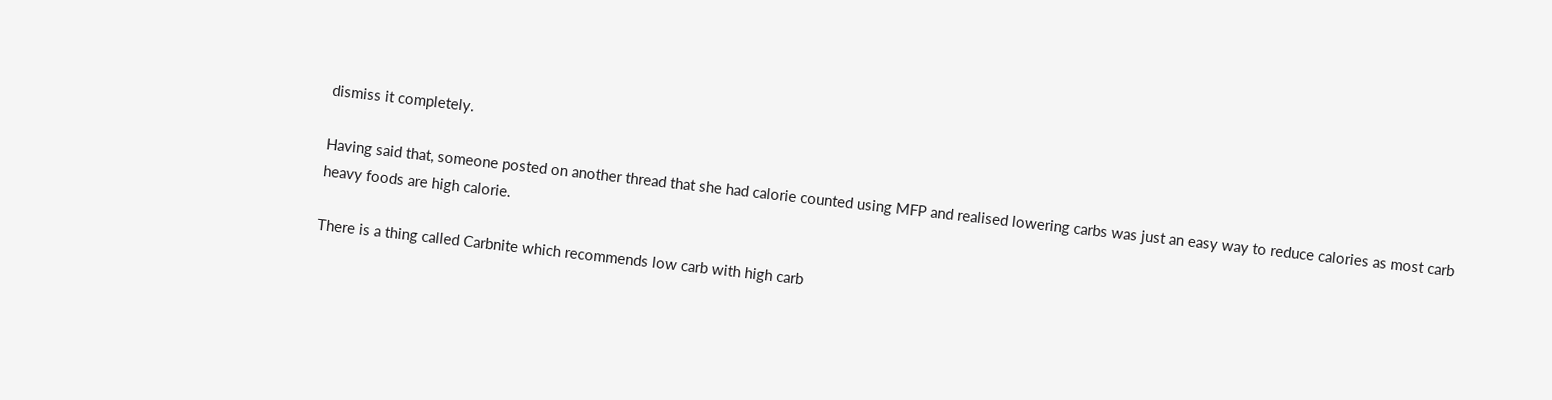dismiss it completely.

Having said that, someone posted on another thread that she had calorie counted using MFP and realised lowering carbs was just an easy way to reduce calories as most carb heavy foods are high calorie.

There is a thing called Carbnite which recommends low carb with high carb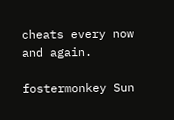cheats every now and again.

fostermonkey Sun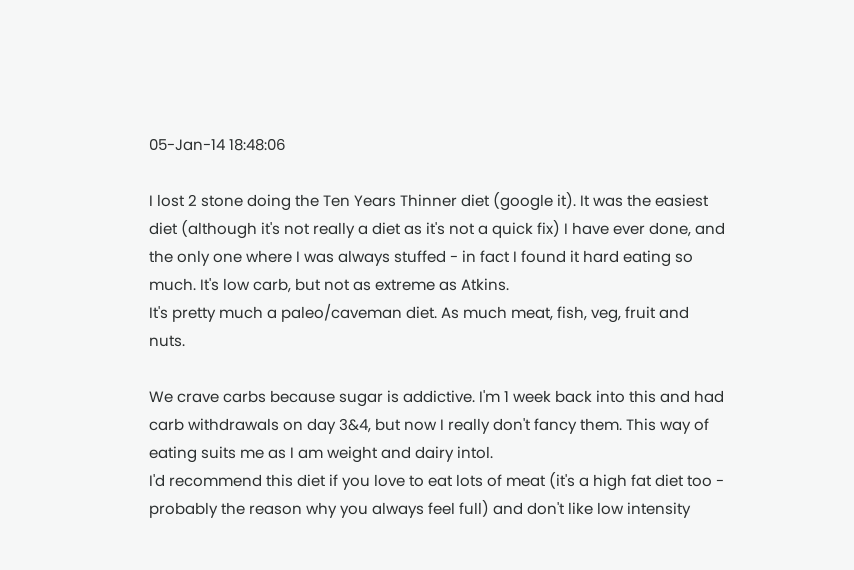05-Jan-14 18:48:06

I lost 2 stone doing the Ten Years Thinner diet (google it). It was the easiest diet (although it's not really a diet as it's not a quick fix) I have ever done, and the only one where I was always stuffed - in fact I found it hard eating so much. It's low carb, but not as extreme as Atkins.
It's pretty much a paleo/caveman diet. As much meat, fish, veg, fruit and nuts.

We crave carbs because sugar is addictive. I'm 1 week back into this and had carb withdrawals on day 3&4, but now I really don't fancy them. This way of eating suits me as I am weight and dairy intol.
I'd recommend this diet if you love to eat lots of meat (it's a high fat diet too - probably the reason why you always feel full) and don't like low intensity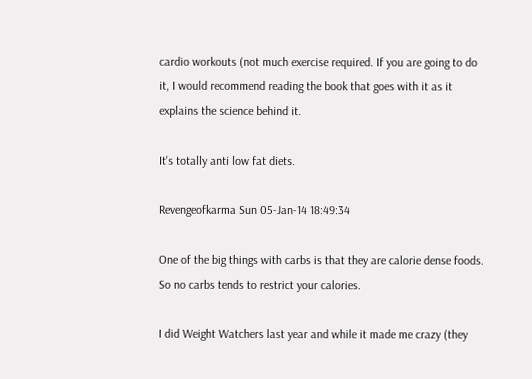cardio workouts (not much exercise required. If you are going to do it, I would recommend reading the book that goes with it as it explains the science behind it.

It's totally anti low fat diets.

Revengeofkarma Sun 05-Jan-14 18:49:34

One of the big things with carbs is that they are calorie dense foods. So no carbs tends to restrict your calories.

I did Weight Watchers last year and while it made me crazy (they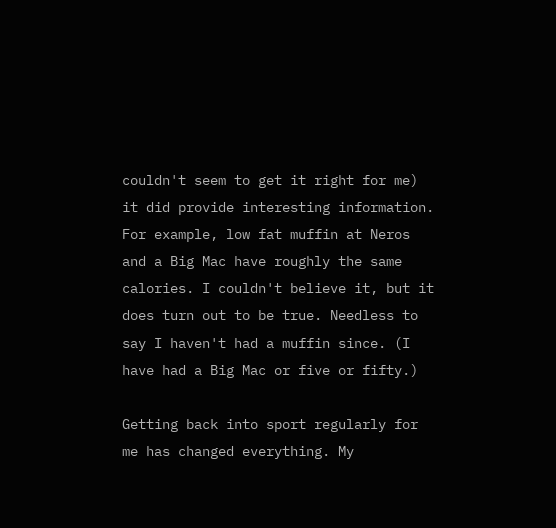couldn't seem to get it right for me) it did provide interesting information. For example, low fat muffin at Neros and a Big Mac have roughly the same calories. I couldn't believe it, but it does turn out to be true. Needless to say I haven't had a muffin since. (I have had a Big Mac or five or fifty.)

Getting back into sport regularly for me has changed everything. My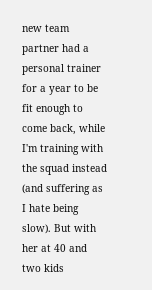new team partner had a personal trainer for a year to be fit enough to come back, while I'm training with the squad instead (and suffering as I hate being slow). But with her at 40 and two kids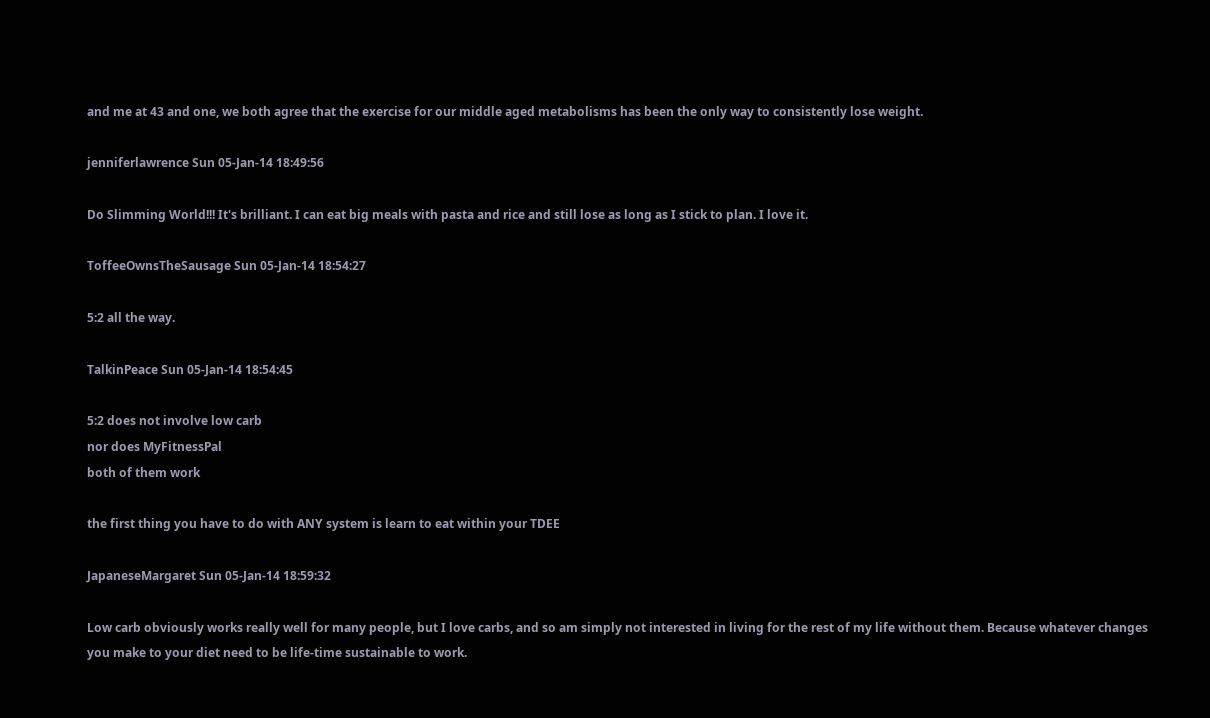and me at 43 and one, we both agree that the exercise for our middle aged metabolisms has been the only way to consistently lose weight.

jenniferlawrence Sun 05-Jan-14 18:49:56

Do Slimming World!!! It's brilliant. I can eat big meals with pasta and rice and still lose as long as I stick to plan. I love it.

ToffeeOwnsTheSausage Sun 05-Jan-14 18:54:27

5:2 all the way.

TalkinPeace Sun 05-Jan-14 18:54:45

5:2 does not involve low carb
nor does MyFitnessPal
both of them work

the first thing you have to do with ANY system is learn to eat within your TDEE

JapaneseMargaret Sun 05-Jan-14 18:59:32

Low carb obviously works really well for many people, but I love carbs, and so am simply not interested in living for the rest of my life without them. Because whatever changes you make to your diet need to be life-time sustainable to work.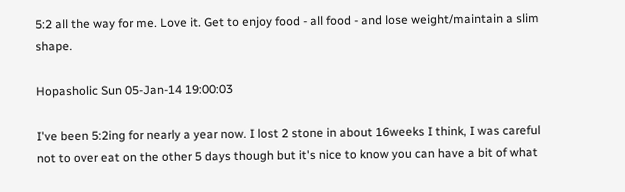5:2 all the way for me. Love it. Get to enjoy food - all food - and lose weight/maintain a slim shape.

Hopasholic Sun 05-Jan-14 19:00:03

I've been 5:2ing for nearly a year now. I lost 2 stone in about 16weeks I think, I was careful not to over eat on the other 5 days though but it's nice to know you can have a bit of what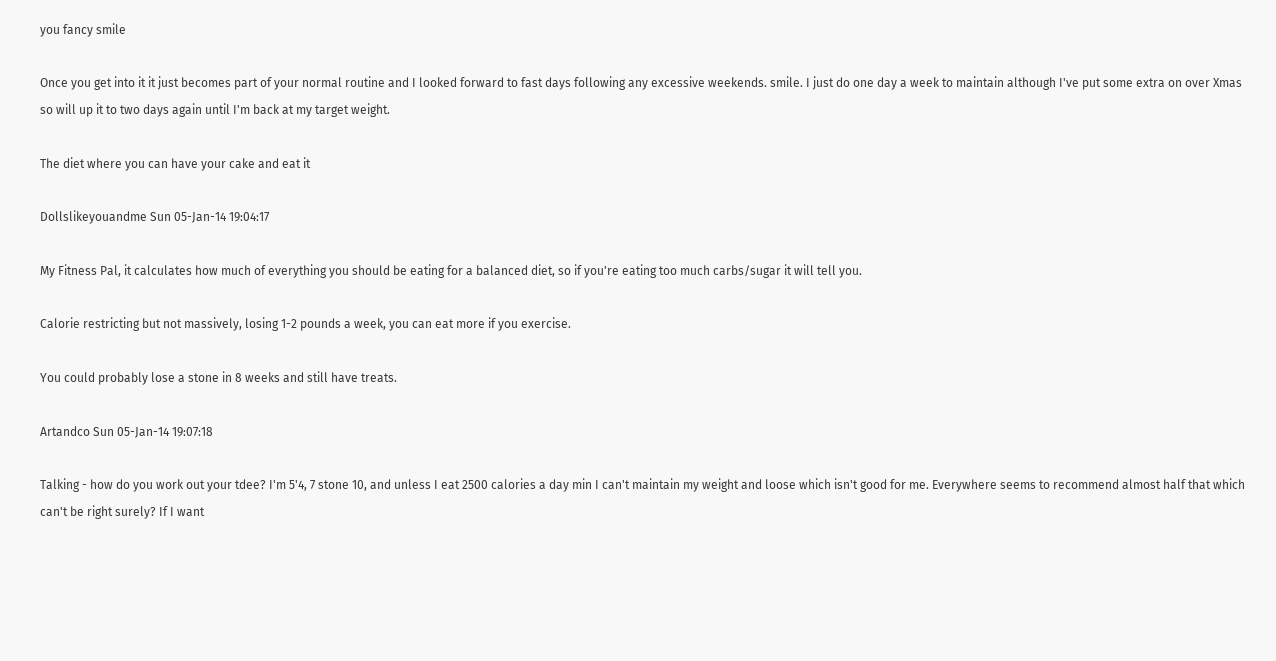you fancy smile

Once you get into it it just becomes part of your normal routine and I looked forward to fast days following any excessive weekends. smile. I just do one day a week to maintain although I've put some extra on over Xmas so will up it to two days again until I'm back at my target weight.

The diet where you can have your cake and eat it

Dollslikeyouandme Sun 05-Jan-14 19:04:17

My Fitness Pal, it calculates how much of everything you should be eating for a balanced diet, so if you're eating too much carbs/sugar it will tell you.

Calorie restricting but not massively, losing 1-2 pounds a week, you can eat more if you exercise.

You could probably lose a stone in 8 weeks and still have treats.

Artandco Sun 05-Jan-14 19:07:18

Talking - how do you work out your tdee? I'm 5'4, 7 stone 10, and unless I eat 2500 calories a day min I can't maintain my weight and loose which isn't good for me. Everywhere seems to recommend almost half that which can't be right surely? If I want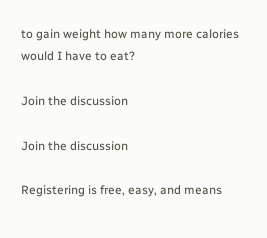to gain weight how many more calories would I have to eat?

Join the discussion

Join the discussion

Registering is free, easy, and means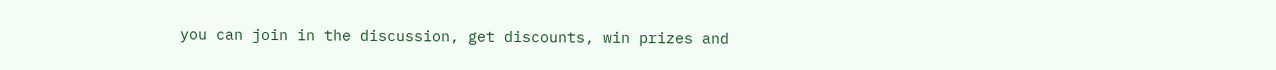you can join in the discussion, get discounts, win prizes and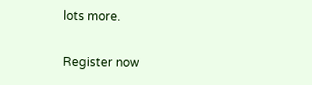lots more.

Register now